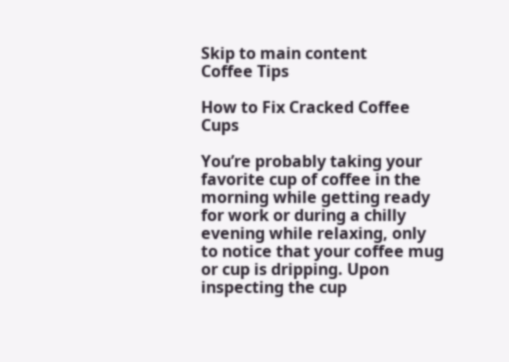Skip to main content
Coffee Tips

How to Fix Cracked Coffee Cups

You’re probably taking your favorite cup of coffee in the morning while getting ready for work or during a chilly evening while relaxing, only to notice that your coffee mug or cup is dripping. Upon inspecting the cup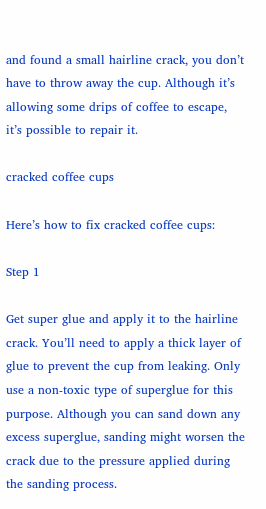and found a small hairline crack, you don’t have to throw away the cup. Although it’s allowing some drips of coffee to escape, it’s possible to repair it.

cracked coffee cups

Here’s how to fix cracked coffee cups:

Step 1

Get super glue and apply it to the hairline crack. You’ll need to apply a thick layer of glue to prevent the cup from leaking. Only use a non-toxic type of superglue for this purpose. Although you can sand down any excess superglue, sanding might worsen the crack due to the pressure applied during the sanding process.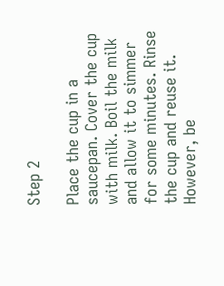Step 2

Place the cup in a saucepan. Cover the cup with milk. Boil the milk and allow it to simmer for some minutes. Rinse the cup and reuse it. However, be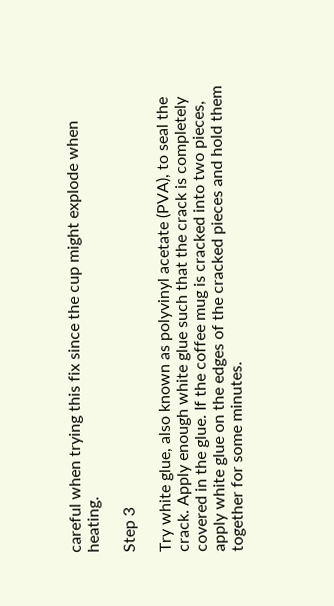careful when trying this fix since the cup might explode when heating.

Step 3

Try white glue, also known as polyvinyl acetate (PVA), to seal the crack. Apply enough white glue such that the crack is completely covered in the glue. If the coffee mug is cracked into two pieces, apply white glue on the edges of the cracked pieces and hold them together for some minutes.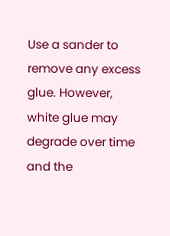Use a sander to remove any excess glue. However, white glue may degrade over time and the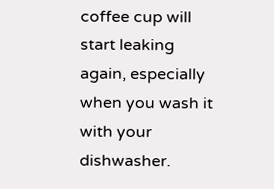coffee cup will start leaking again, especially when you wash it with your dishwasher.